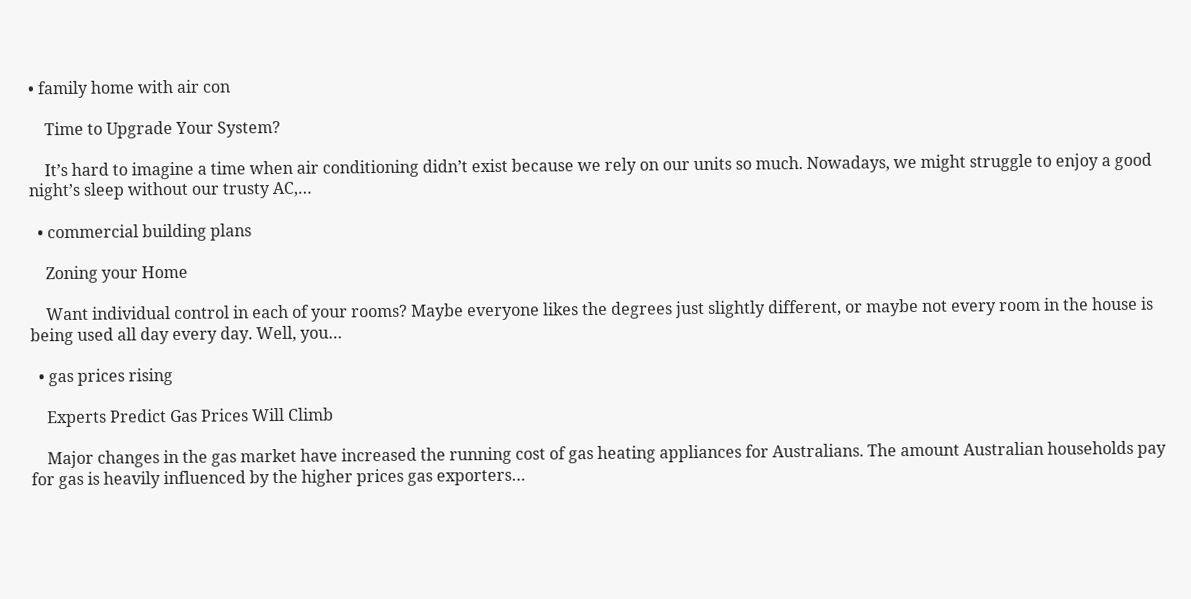• family home with air con

    Time to Upgrade Your System?

    It’s hard to imagine a time when air conditioning didn’t exist because we rely on our units so much. Nowadays, we might struggle to enjoy a good night’s sleep without our trusty AC,…

  • commercial building plans

    Zoning your Home

    Want individual control in each of your rooms? Maybe everyone likes the degrees just slightly different, or maybe not every room in the house is being used all day every day. Well, you…

  • gas prices rising

    Experts Predict Gas Prices Will Climb

    Major changes in the gas market have increased the running cost of gas heating appliances for Australians. The amount Australian households pay for gas is heavily influenced by the higher prices gas exporters…